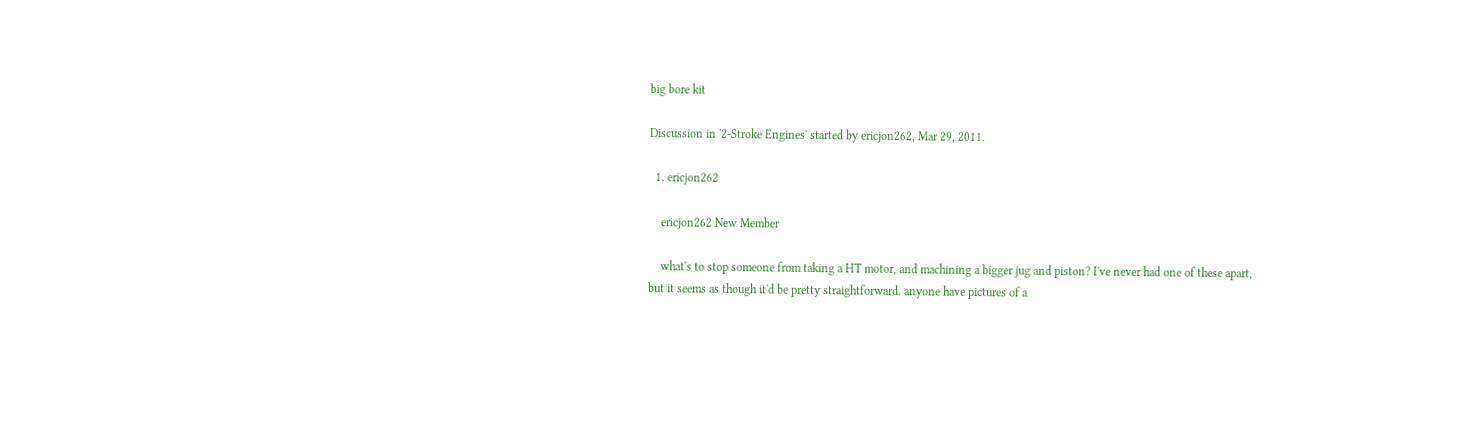big bore kit

Discussion in '2-Stroke Engines' started by ericjon262, Mar 29, 2011.

  1. ericjon262

    ericjon262 New Member

    what's to stop someone from taking a HT motor, and machining a bigger jug and piston? I've never had one of these apart, but it seems as though it'd be pretty straightforward. anyone have pictures of a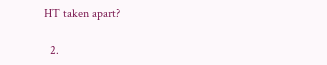HT taken apart?

  2.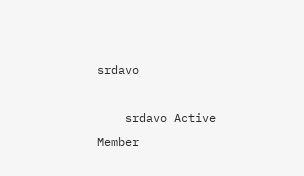srdavo

    srdavo Active Member